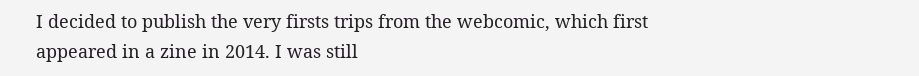I decided to publish the very firsts trips from the webcomic, which first appeared in a zine in 2014. I was still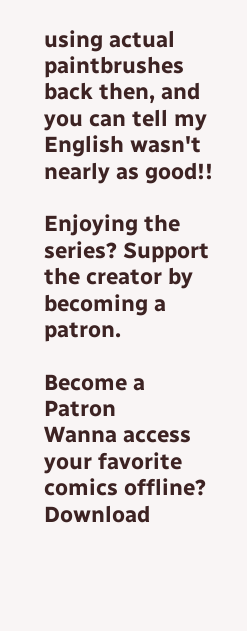using actual paintbrushes back then, and you can tell my English wasn't nearly as good!!

Enjoying the series? Support the creator by becoming a patron.

Become a Patron
Wanna access your favorite comics offline? Download